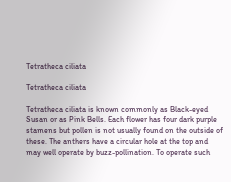Tetratheca ciliata

Tetratheca ciliata

Tetratheca ciliata is known commonly as Black-eyed Susan or as Pink Bells. Each flower has four dark purple stamens but pollen is not usually found on the outside of these. The anthers have a circular hole at the top and may well operate by buzz-pollination. To operate such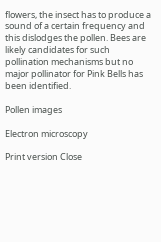flowers, the insect has to produce a sound of a certain frequency and this dislodges the pollen. Bees are likely candidates for such pollination mechanisms but no major pollinator for Pink Bells has been identified.

Pollen images

Electron microscopy

Print version Close